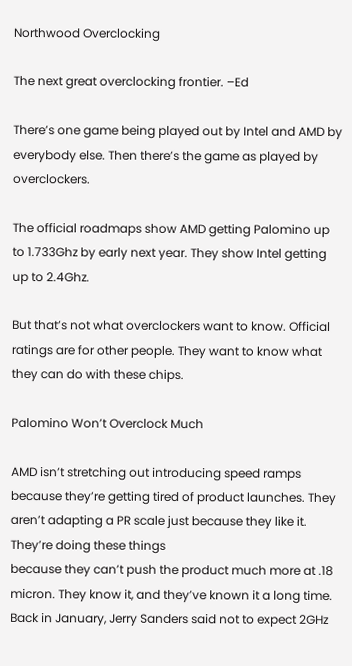Northwood Overclocking

The next great overclocking frontier. –Ed

There’s one game being played out by Intel and AMD by everybody else. Then there’s the game as played by overclockers.

The official roadmaps show AMD getting Palomino up to 1.733Ghz by early next year. They show Intel getting up to 2.4Ghz.

But that’s not what overclockers want to know. Official ratings are for other people. They want to know what they can do with these chips.

Palomino Won’t Overclock Much

AMD isn’t stretching out introducing speed ramps because they’re getting tired of product launches. They aren’t adapting a PR scale just because they like it. They’re doing these things
because they can’t push the product much more at .18 micron. They know it, and they’ve known it a long time. Back in January, Jerry Sanders said not to expect 2GHz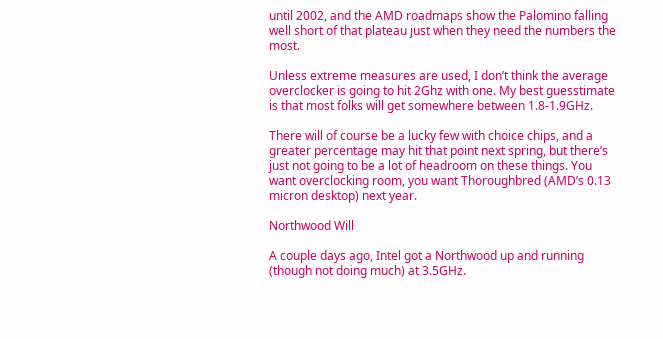until 2002, and the AMD roadmaps show the Palomino falling well short of that plateau just when they need the numbers the most.

Unless extreme measures are used, I don’t think the average overclocker is going to hit 2Ghz with one. My best guesstimate is that most folks will get somewhere between 1.8-1.9GHz.

There will of course be a lucky few with choice chips, and a greater percentage may hit that point next spring, but there’s just not going to be a lot of headroom on these things. You want overclocking room, you want Thoroughbred (AMD’s 0.13 micron desktop) next year.

Northwood Will

A couple days ago, Intel got a Northwood up and running (though not doing much) at 3.5GHz.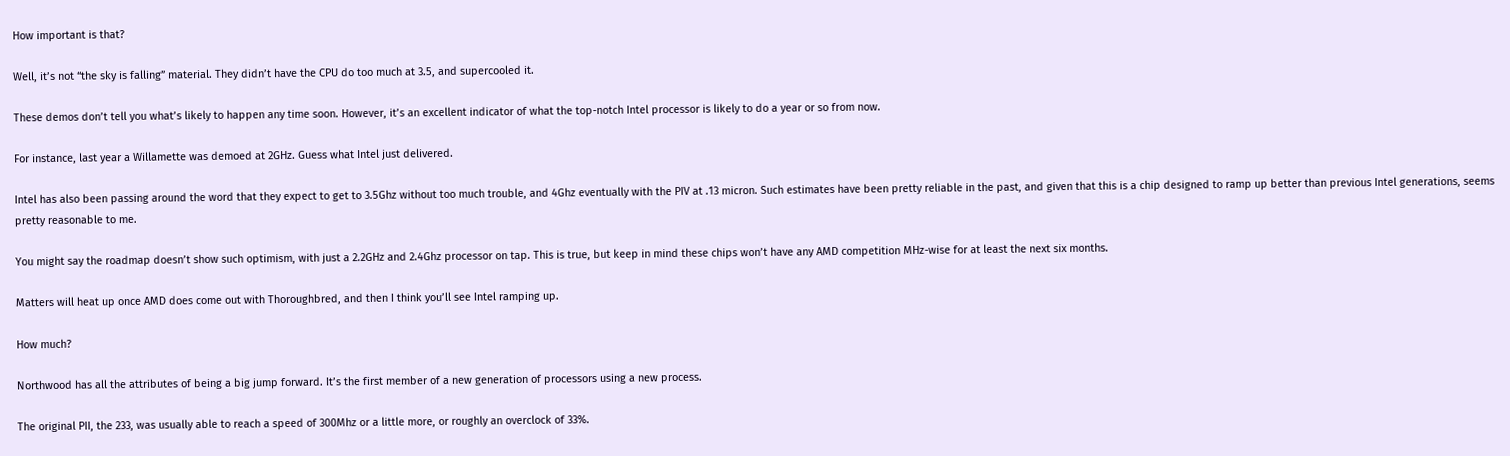How important is that?

Well, it’s not “the sky is falling” material. They didn’t have the CPU do too much at 3.5, and supercooled it.

These demos don’t tell you what’s likely to happen any time soon. However, it’s an excellent indicator of what the top-notch Intel processor is likely to do a year or so from now.

For instance, last year a Willamette was demoed at 2GHz. Guess what Intel just delivered.

Intel has also been passing around the word that they expect to get to 3.5Ghz without too much trouble, and 4Ghz eventually with the PIV at .13 micron. Such estimates have been pretty reliable in the past, and given that this is a chip designed to ramp up better than previous Intel generations, seems pretty reasonable to me.

You might say the roadmap doesn’t show such optimism, with just a 2.2GHz and 2.4Ghz processor on tap. This is true, but keep in mind these chips won’t have any AMD competition MHz-wise for at least the next six months.

Matters will heat up once AMD does come out with Thoroughbred, and then I think you’ll see Intel ramping up.

How much?

Northwood has all the attributes of being a big jump forward. It’s the first member of a new generation of processors using a new process.

The original PII, the 233, was usually able to reach a speed of 300Mhz or a little more, or roughly an overclock of 33%.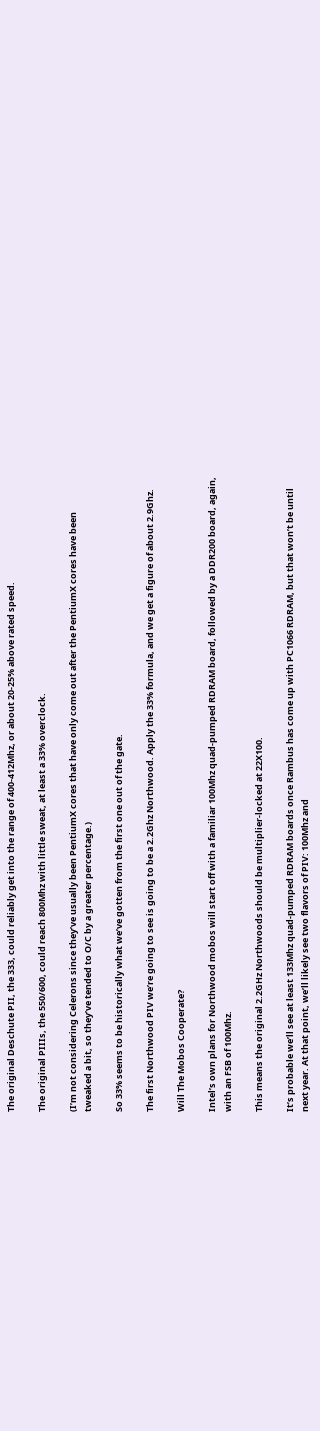The original Deschute PII, the 333, could reliably get into the range of 400-412Mhz, or about 20-25% above rated speed.

The original PIIIs, the 550/600, could reach 800Mhz with little sweat, at least a 33% overclock.

(I’m not considering Celerons since they’ve usually been PentiumX cores that have only come out after the PentiumX cores have been tweaked a bit, so they’ve tended to O/C by a greater percentage.)

So 33% seems to be historically what we’ve gotten from the first one out of the gate.

The first Northwood PIV we’re going to see is going to be a 2.2Ghz Northwood. Apply the 33% formula, and we get a figure of about 2.9Ghz.

Will The Mobos Cooperate?

Intel’s own plans for Northwood mobos will start off with a familiar 100Mhz quad-pumped RDRAM board, followed by a DDR200 board, again, with an FSB of 100Mhz.

This means the original 2.2GHz Northwoods should be multiplier-locked at 22X100.

It’s probable we’ll see at least 133Mhz quad-pumped RDRAM boards once Rambus has come up with PC1066 RDRAM, but that won’t be until next year. At that point, we’ll likely see two flavors of PIV: 100Mhz and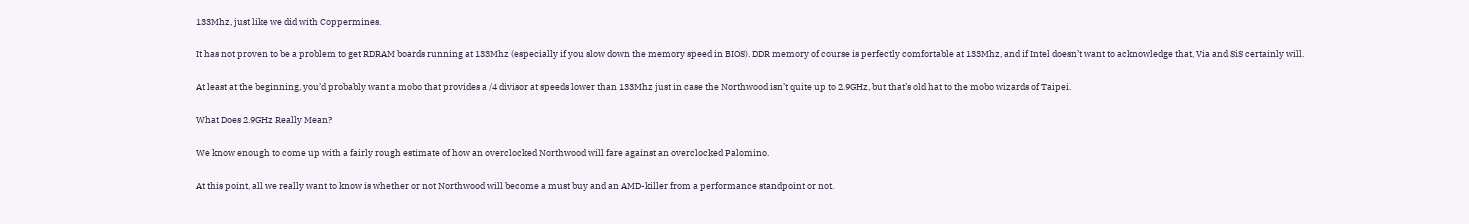133Mhz, just like we did with Coppermines.

It has not proven to be a problem to get RDRAM boards running at 133Mhz (especially if you slow down the memory speed in BIOS). DDR memory of course is perfectly comfortable at 133Mhz, and if Intel doesn’t want to acknowledge that, Via and SiS certainly will.

At least at the beginning, you’d probably want a mobo that provides a /4 divisor at speeds lower than 133Mhz just in case the Northwood isn’t quite up to 2.9GHz, but that’s old hat to the mobo wizards of Taipei.

What Does 2.9GHz Really Mean?

We know enough to come up with a fairly rough estimate of how an overclocked Northwood will fare against an overclocked Palomino.

At this point, all we really want to know is whether or not Northwood will become a must buy and an AMD-killer from a performance standpoint or not.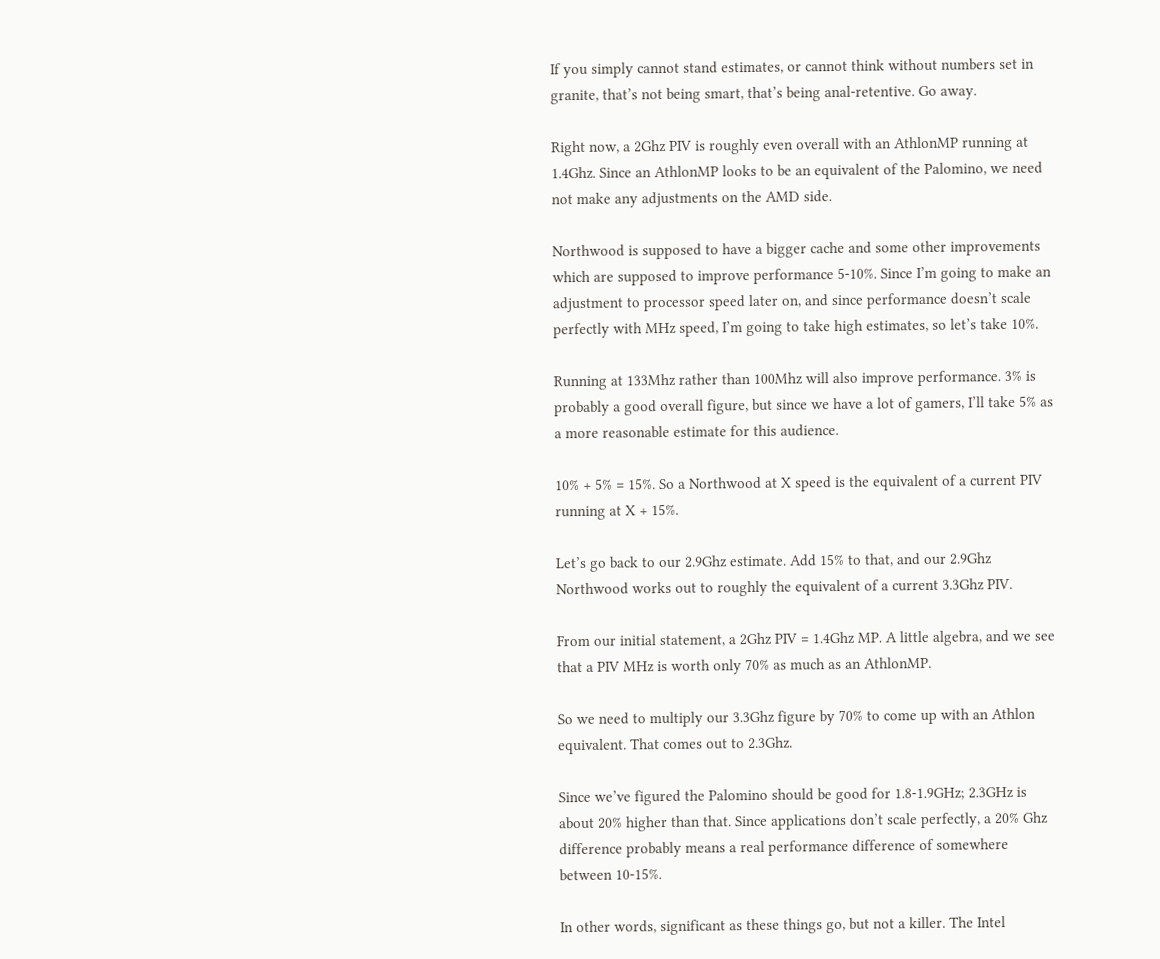If you simply cannot stand estimates, or cannot think without numbers set in granite, that’s not being smart, that’s being anal-retentive. Go away.

Right now, a 2Ghz PIV is roughly even overall with an AthlonMP running at 1.4Ghz. Since an AthlonMP looks to be an equivalent of the Palomino, we need not make any adjustments on the AMD side.

Northwood is supposed to have a bigger cache and some other improvements which are supposed to improve performance 5-10%. Since I’m going to make an adjustment to processor speed later on, and since performance doesn’t scale perfectly with MHz speed, I’m going to take high estimates, so let’s take 10%.

Running at 133Mhz rather than 100Mhz will also improve performance. 3% is probably a good overall figure, but since we have a lot of gamers, I’ll take 5% as a more reasonable estimate for this audience.

10% + 5% = 15%. So a Northwood at X speed is the equivalent of a current PIV running at X + 15%.

Let’s go back to our 2.9Ghz estimate. Add 15% to that, and our 2.9Ghz Northwood works out to roughly the equivalent of a current 3.3Ghz PIV.

From our initial statement, a 2Ghz PIV = 1.4Ghz MP. A little algebra, and we see that a PIV MHz is worth only 70% as much as an AthlonMP.

So we need to multiply our 3.3Ghz figure by 70% to come up with an Athlon equivalent. That comes out to 2.3Ghz.

Since we’ve figured the Palomino should be good for 1.8-1.9GHz; 2.3GHz is about 20% higher than that. Since applications don’t scale perfectly, a 20% Ghz difference probably means a real performance difference of somewhere between 10-15%.

In other words, significant as these things go, but not a killer. The Intel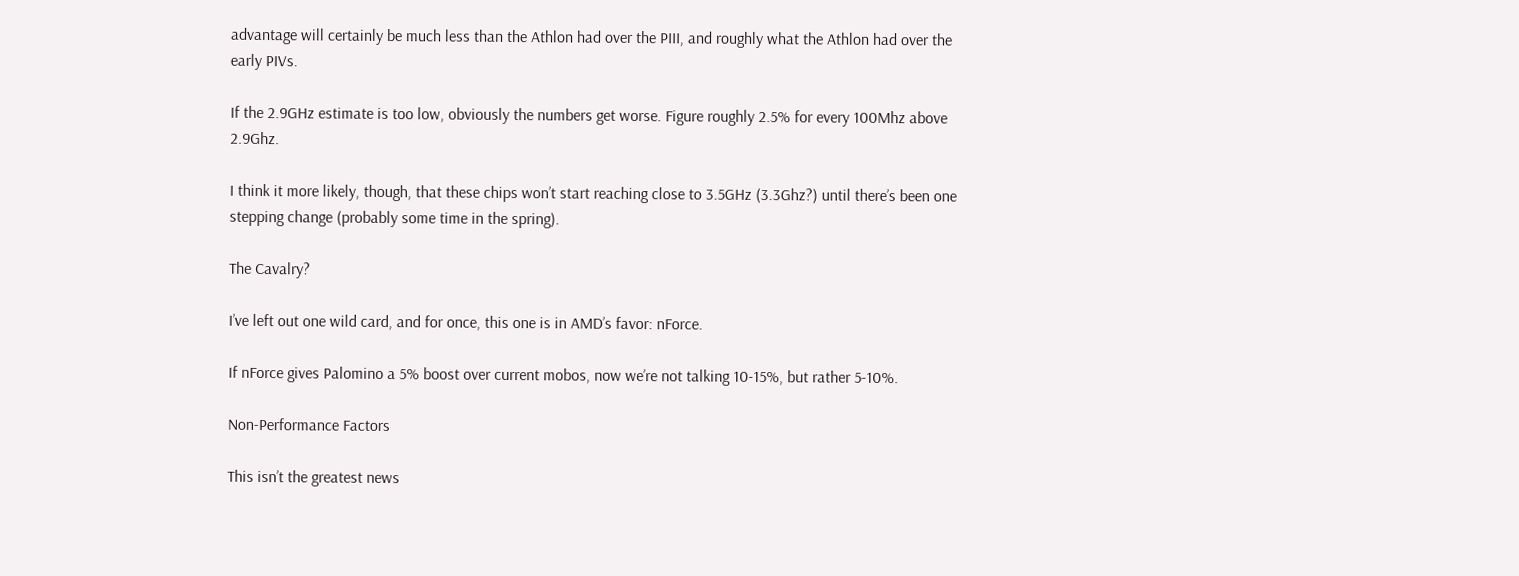advantage will certainly be much less than the Athlon had over the PIII, and roughly what the Athlon had over the early PIVs.

If the 2.9GHz estimate is too low, obviously the numbers get worse. Figure roughly 2.5% for every 100Mhz above 2.9Ghz.

I think it more likely, though, that these chips won’t start reaching close to 3.5GHz (3.3Ghz?) until there’s been one stepping change (probably some time in the spring).

The Cavalry?

I’ve left out one wild card, and for once, this one is in AMD’s favor: nForce.

If nForce gives Palomino a 5% boost over current mobos, now we’re not talking 10-15%, but rather 5-10%.

Non-Performance Factors

This isn’t the greatest news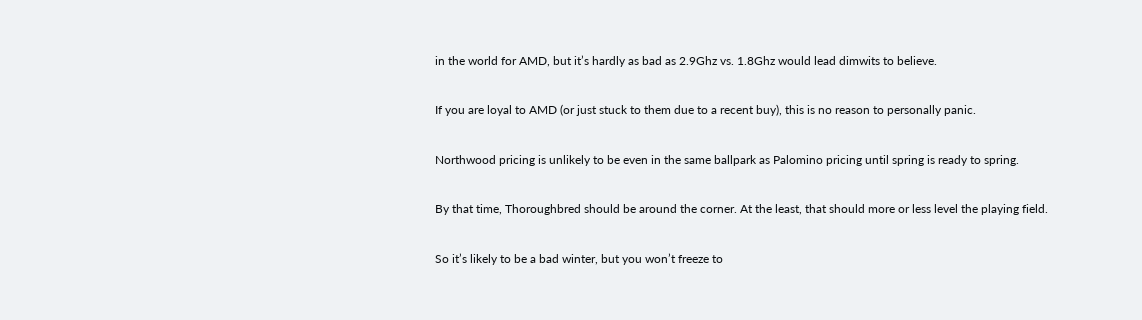in the world for AMD, but it’s hardly as bad as 2.9Ghz vs. 1.8Ghz would lead dimwits to believe.

If you are loyal to AMD (or just stuck to them due to a recent buy), this is no reason to personally panic.

Northwood pricing is unlikely to be even in the same ballpark as Palomino pricing until spring is ready to spring.

By that time, Thoroughbred should be around the corner. At the least, that should more or less level the playing field.

So it’s likely to be a bad winter, but you won’t freeze to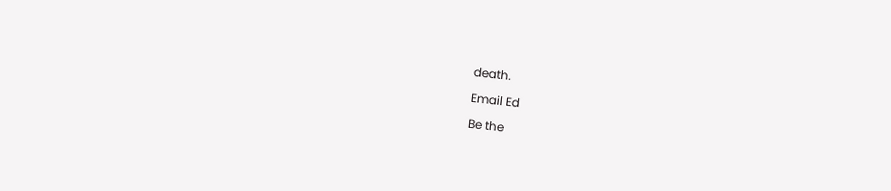death.

Email Ed

Be the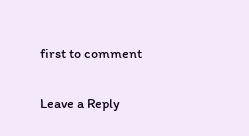first to comment

Leave a Reply